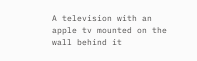A television with an apple tv mounted on the wall behind it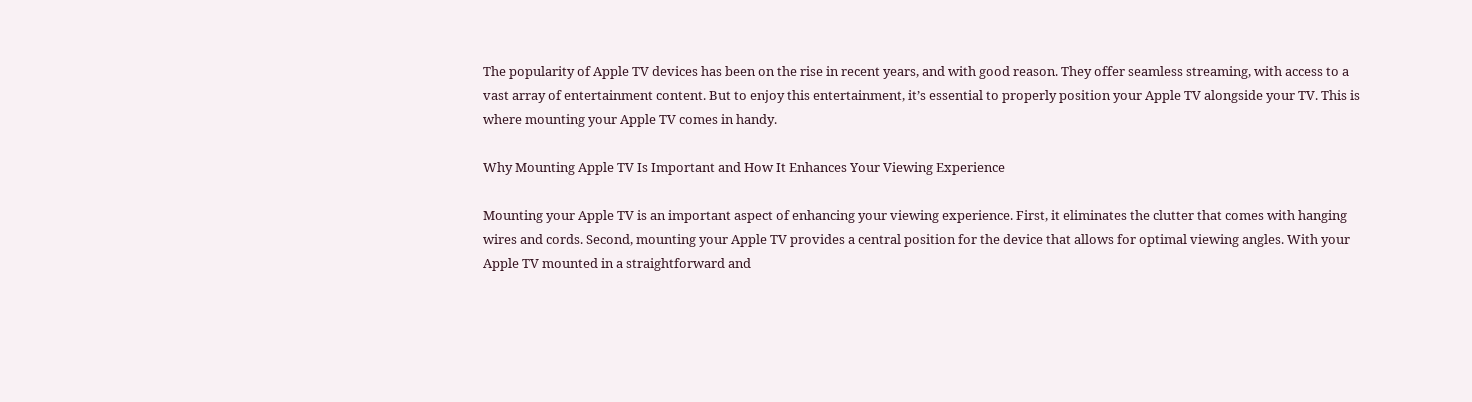The popularity of Apple TV devices has been on the rise in recent years, and with good reason. They offer seamless streaming, with access to a vast array of entertainment content. But to enjoy this entertainment, it’s essential to properly position your Apple TV alongside your TV. This is where mounting your Apple TV comes in handy.

Why Mounting Apple TV Is Important and How It Enhances Your Viewing Experience

Mounting your Apple TV is an important aspect of enhancing your viewing experience. First, it eliminates the clutter that comes with hanging wires and cords. Second, mounting your Apple TV provides a central position for the device that allows for optimal viewing angles. With your Apple TV mounted in a straightforward and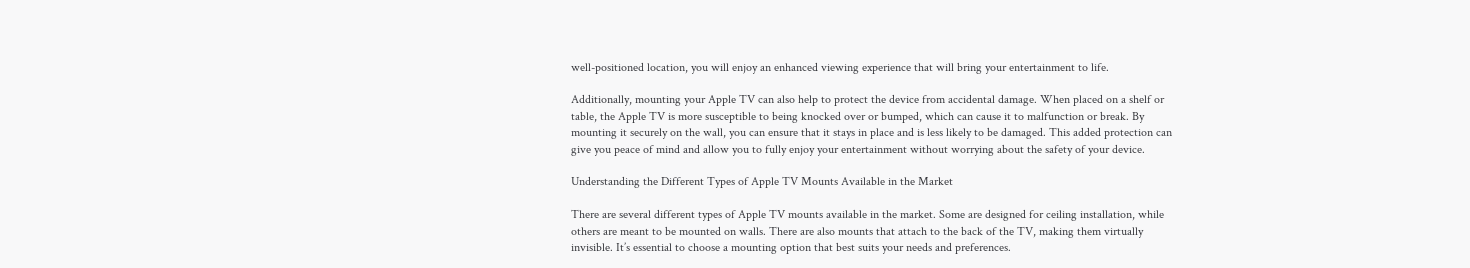well-positioned location, you will enjoy an enhanced viewing experience that will bring your entertainment to life.

Additionally, mounting your Apple TV can also help to protect the device from accidental damage. When placed on a shelf or table, the Apple TV is more susceptible to being knocked over or bumped, which can cause it to malfunction or break. By mounting it securely on the wall, you can ensure that it stays in place and is less likely to be damaged. This added protection can give you peace of mind and allow you to fully enjoy your entertainment without worrying about the safety of your device.

Understanding the Different Types of Apple TV Mounts Available in the Market

There are several different types of Apple TV mounts available in the market. Some are designed for ceiling installation, while others are meant to be mounted on walls. There are also mounts that attach to the back of the TV, making them virtually invisible. It’s essential to choose a mounting option that best suits your needs and preferences.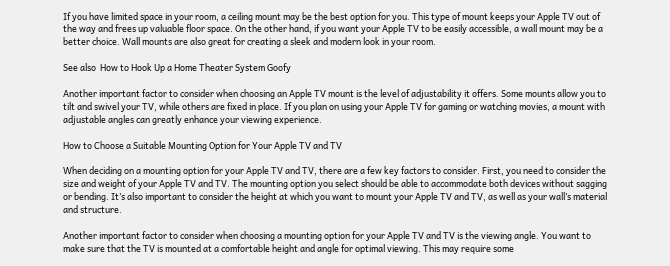If you have limited space in your room, a ceiling mount may be the best option for you. This type of mount keeps your Apple TV out of the way and frees up valuable floor space. On the other hand, if you want your Apple TV to be easily accessible, a wall mount may be a better choice. Wall mounts are also great for creating a sleek and modern look in your room.

See also  How to Hook Up a Home Theater System Goofy

Another important factor to consider when choosing an Apple TV mount is the level of adjustability it offers. Some mounts allow you to tilt and swivel your TV, while others are fixed in place. If you plan on using your Apple TV for gaming or watching movies, a mount with adjustable angles can greatly enhance your viewing experience.

How to Choose a Suitable Mounting Option for Your Apple TV and TV

When deciding on a mounting option for your Apple TV and TV, there are a few key factors to consider. First, you need to consider the size and weight of your Apple TV and TV. The mounting option you select should be able to accommodate both devices without sagging or bending. It’s also important to consider the height at which you want to mount your Apple TV and TV, as well as your wall’s material and structure.

Another important factor to consider when choosing a mounting option for your Apple TV and TV is the viewing angle. You want to make sure that the TV is mounted at a comfortable height and angle for optimal viewing. This may require some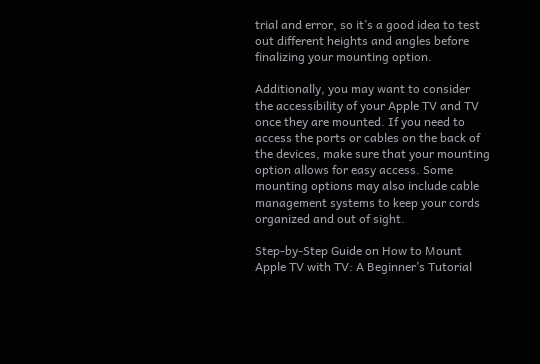trial and error, so it’s a good idea to test out different heights and angles before finalizing your mounting option.

Additionally, you may want to consider the accessibility of your Apple TV and TV once they are mounted. If you need to access the ports or cables on the back of the devices, make sure that your mounting option allows for easy access. Some mounting options may also include cable management systems to keep your cords organized and out of sight.

Step-by-Step Guide on How to Mount Apple TV with TV: A Beginner’s Tutorial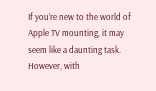If you’re new to the world of Apple TV mounting, it may seem like a daunting task. However, with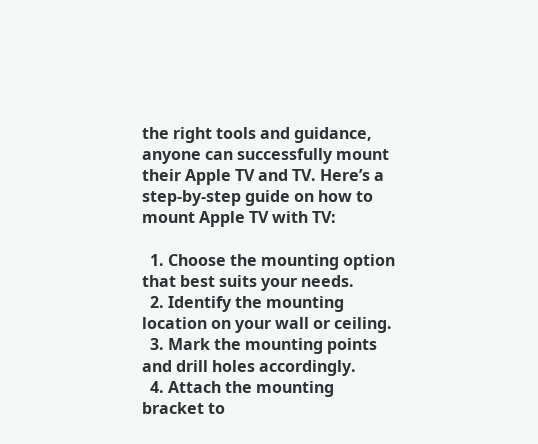the right tools and guidance, anyone can successfully mount their Apple TV and TV. Here’s a step-by-step guide on how to mount Apple TV with TV:

  1. Choose the mounting option that best suits your needs.
  2. Identify the mounting location on your wall or ceiling.
  3. Mark the mounting points and drill holes accordingly.
  4. Attach the mounting bracket to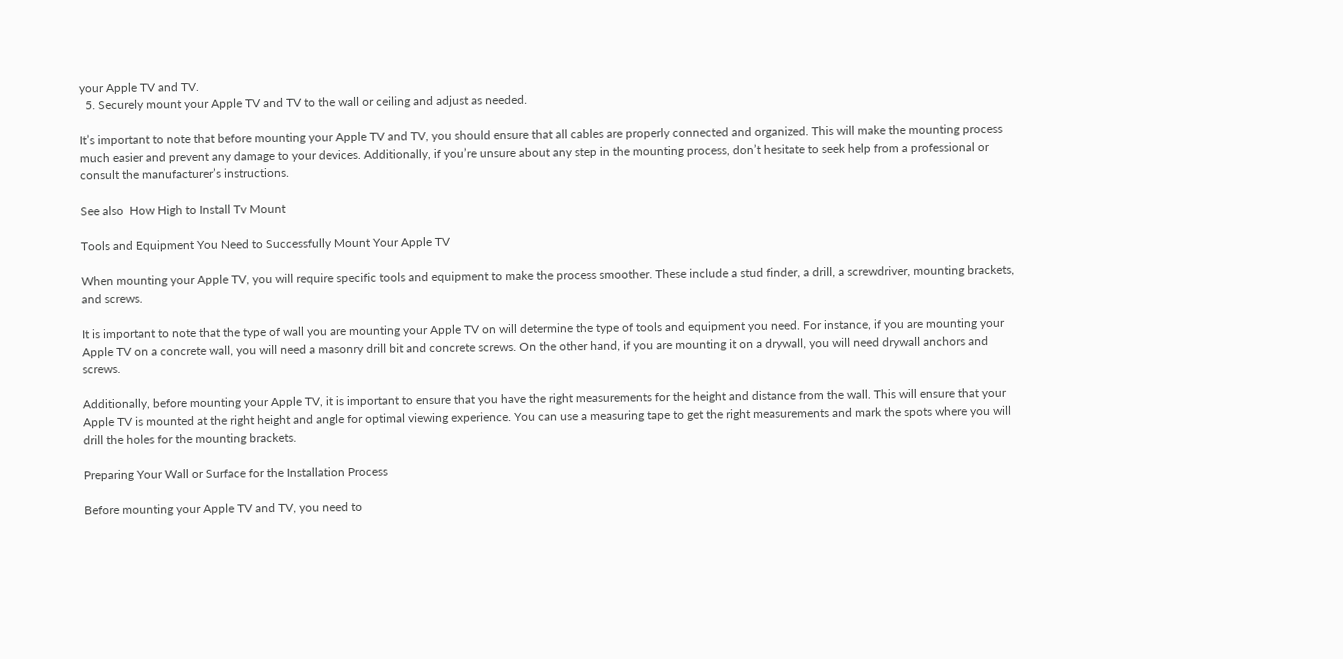your Apple TV and TV.
  5. Securely mount your Apple TV and TV to the wall or ceiling and adjust as needed.

It’s important to note that before mounting your Apple TV and TV, you should ensure that all cables are properly connected and organized. This will make the mounting process much easier and prevent any damage to your devices. Additionally, if you’re unsure about any step in the mounting process, don’t hesitate to seek help from a professional or consult the manufacturer’s instructions.

See also  How High to Install Tv Mount

Tools and Equipment You Need to Successfully Mount Your Apple TV

When mounting your Apple TV, you will require specific tools and equipment to make the process smoother. These include a stud finder, a drill, a screwdriver, mounting brackets, and screws.

It is important to note that the type of wall you are mounting your Apple TV on will determine the type of tools and equipment you need. For instance, if you are mounting your Apple TV on a concrete wall, you will need a masonry drill bit and concrete screws. On the other hand, if you are mounting it on a drywall, you will need drywall anchors and screws.

Additionally, before mounting your Apple TV, it is important to ensure that you have the right measurements for the height and distance from the wall. This will ensure that your Apple TV is mounted at the right height and angle for optimal viewing experience. You can use a measuring tape to get the right measurements and mark the spots where you will drill the holes for the mounting brackets.

Preparing Your Wall or Surface for the Installation Process

Before mounting your Apple TV and TV, you need to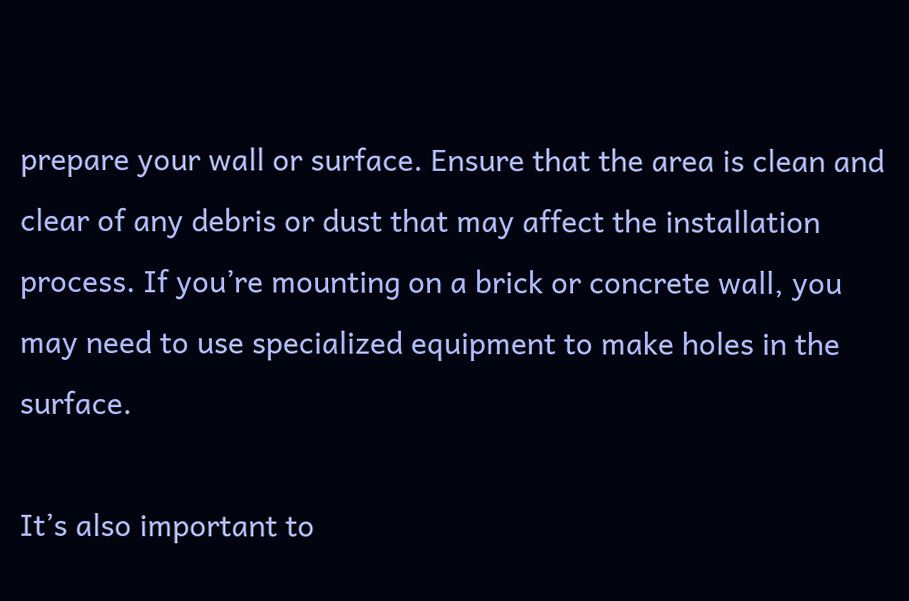prepare your wall or surface. Ensure that the area is clean and clear of any debris or dust that may affect the installation process. If you’re mounting on a brick or concrete wall, you may need to use specialized equipment to make holes in the surface.

It’s also important to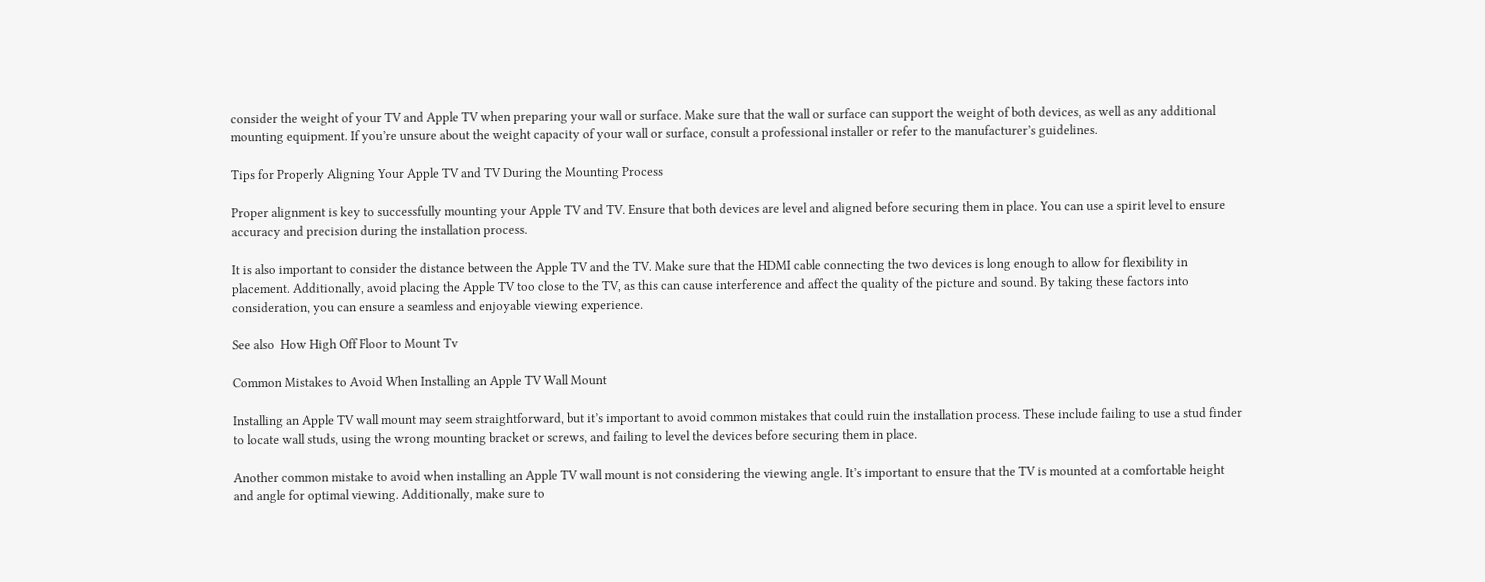consider the weight of your TV and Apple TV when preparing your wall or surface. Make sure that the wall or surface can support the weight of both devices, as well as any additional mounting equipment. If you’re unsure about the weight capacity of your wall or surface, consult a professional installer or refer to the manufacturer’s guidelines.

Tips for Properly Aligning Your Apple TV and TV During the Mounting Process

Proper alignment is key to successfully mounting your Apple TV and TV. Ensure that both devices are level and aligned before securing them in place. You can use a spirit level to ensure accuracy and precision during the installation process.

It is also important to consider the distance between the Apple TV and the TV. Make sure that the HDMI cable connecting the two devices is long enough to allow for flexibility in placement. Additionally, avoid placing the Apple TV too close to the TV, as this can cause interference and affect the quality of the picture and sound. By taking these factors into consideration, you can ensure a seamless and enjoyable viewing experience.

See also  How High Off Floor to Mount Tv

Common Mistakes to Avoid When Installing an Apple TV Wall Mount

Installing an Apple TV wall mount may seem straightforward, but it’s important to avoid common mistakes that could ruin the installation process. These include failing to use a stud finder to locate wall studs, using the wrong mounting bracket or screws, and failing to level the devices before securing them in place.

Another common mistake to avoid when installing an Apple TV wall mount is not considering the viewing angle. It’s important to ensure that the TV is mounted at a comfortable height and angle for optimal viewing. Additionally, make sure to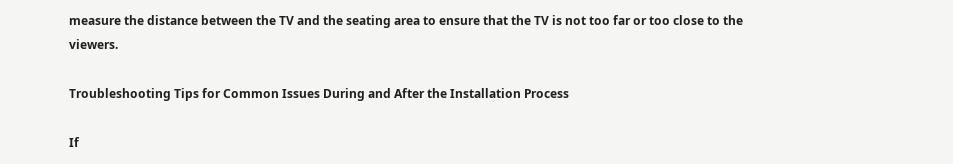measure the distance between the TV and the seating area to ensure that the TV is not too far or too close to the viewers.

Troubleshooting Tips for Common Issues During and After the Installation Process

If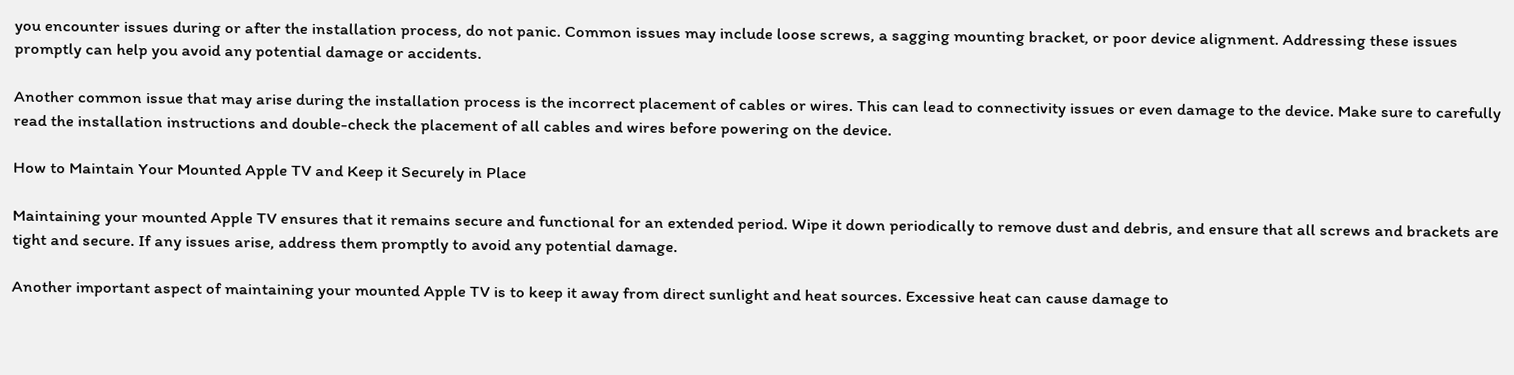you encounter issues during or after the installation process, do not panic. Common issues may include loose screws, a sagging mounting bracket, or poor device alignment. Addressing these issues promptly can help you avoid any potential damage or accidents.

Another common issue that may arise during the installation process is the incorrect placement of cables or wires. This can lead to connectivity issues or even damage to the device. Make sure to carefully read the installation instructions and double-check the placement of all cables and wires before powering on the device.

How to Maintain Your Mounted Apple TV and Keep it Securely in Place

Maintaining your mounted Apple TV ensures that it remains secure and functional for an extended period. Wipe it down periodically to remove dust and debris, and ensure that all screws and brackets are tight and secure. If any issues arise, address them promptly to avoid any potential damage.

Another important aspect of maintaining your mounted Apple TV is to keep it away from direct sunlight and heat sources. Excessive heat can cause damage to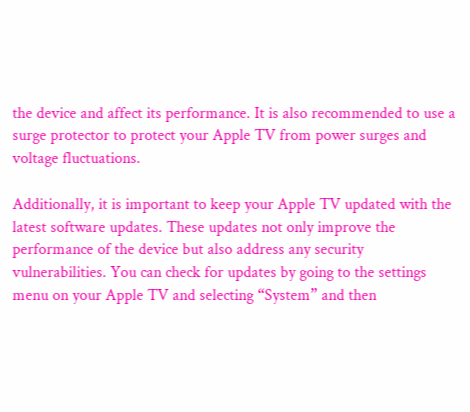the device and affect its performance. It is also recommended to use a surge protector to protect your Apple TV from power surges and voltage fluctuations.

Additionally, it is important to keep your Apple TV updated with the latest software updates. These updates not only improve the performance of the device but also address any security vulnerabilities. You can check for updates by going to the settings menu on your Apple TV and selecting “System” and then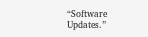“Software Updates.”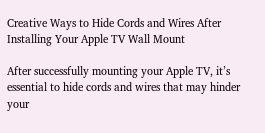Creative Ways to Hide Cords and Wires After Installing Your Apple TV Wall Mount

After successfully mounting your Apple TV, it’s essential to hide cords and wires that may hinder your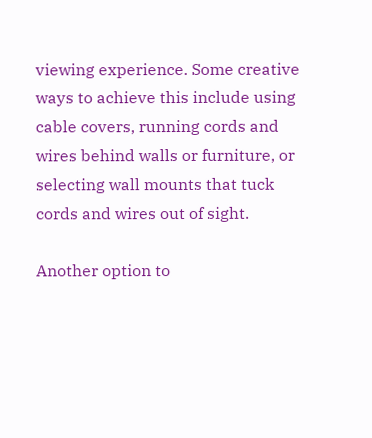viewing experience. Some creative ways to achieve this include using cable covers, running cords and wires behind walls or furniture, or selecting wall mounts that tuck cords and wires out of sight.

Another option to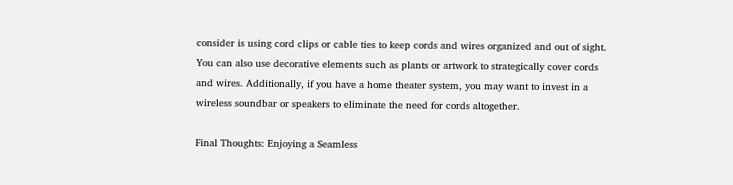consider is using cord clips or cable ties to keep cords and wires organized and out of sight. You can also use decorative elements such as plants or artwork to strategically cover cords and wires. Additionally, if you have a home theater system, you may want to invest in a wireless soundbar or speakers to eliminate the need for cords altogether.

Final Thoughts: Enjoying a Seamless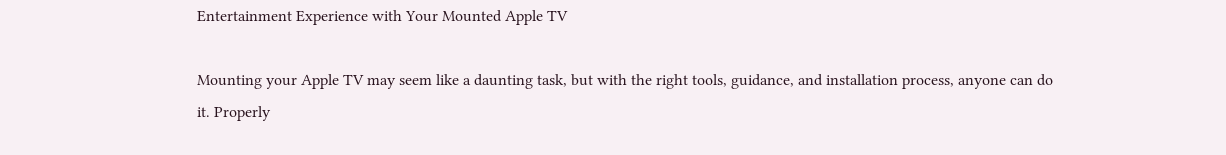Entertainment Experience with Your Mounted Apple TV

Mounting your Apple TV may seem like a daunting task, but with the right tools, guidance, and installation process, anyone can do it. Properly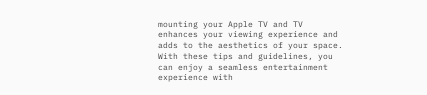mounting your Apple TV and TV enhances your viewing experience and adds to the aesthetics of your space. With these tips and guidelines, you can enjoy a seamless entertainment experience with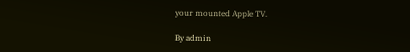your mounted Apple TV.

By admin